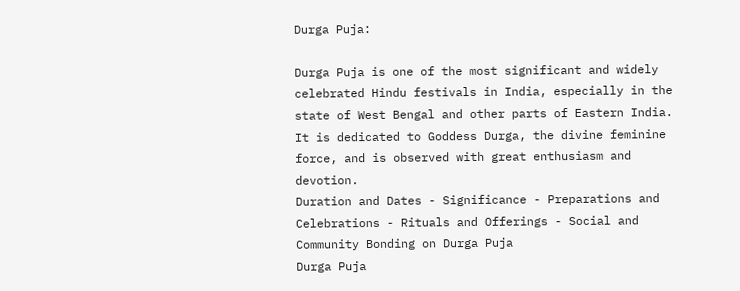Durga Puja:

Durga Puja is one of the most significant and widely celebrated Hindu festivals in India, especially in the state of West Bengal and other parts of Eastern India. It is dedicated to Goddess Durga, the divine feminine force, and is observed with great enthusiasm and devotion.
Duration and Dates - Significance - Preparations and Celebrations - Rituals and Offerings - Social and Community Bonding on Durga Puja
Durga Puja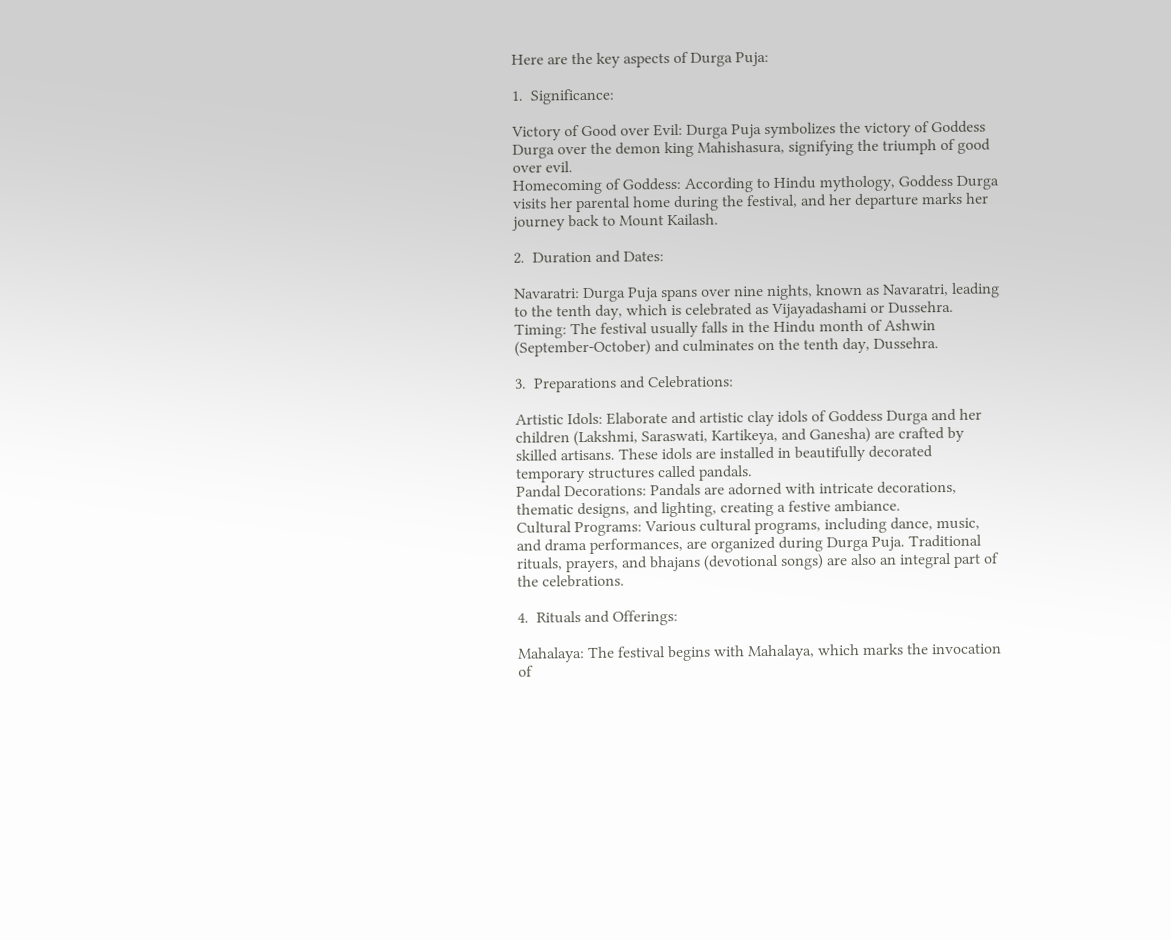Here are the key aspects of Durga Puja:

1.  Significance:

Victory of Good over Evil: Durga Puja symbolizes the victory of Goddess Durga over the demon king Mahishasura, signifying the triumph of good over evil.
Homecoming of Goddess: According to Hindu mythology, Goddess Durga visits her parental home during the festival, and her departure marks her journey back to Mount Kailash.

2.  Duration and Dates:

Navaratri: Durga Puja spans over nine nights, known as Navaratri, leading to the tenth day, which is celebrated as Vijayadashami or Dussehra.
Timing: The festival usually falls in the Hindu month of Ashwin (September-October) and culminates on the tenth day, Dussehra.

3.  Preparations and Celebrations:

Artistic Idols: Elaborate and artistic clay idols of Goddess Durga and her children (Lakshmi, Saraswati, Kartikeya, and Ganesha) are crafted by skilled artisans. These idols are installed in beautifully decorated temporary structures called pandals.
Pandal Decorations: Pandals are adorned with intricate decorations, thematic designs, and lighting, creating a festive ambiance.
Cultural Programs: Various cultural programs, including dance, music, and drama performances, are organized during Durga Puja. Traditional rituals, prayers, and bhajans (devotional songs) are also an integral part of the celebrations.

4.  Rituals and Offerings:

Mahalaya: The festival begins with Mahalaya, which marks the invocation of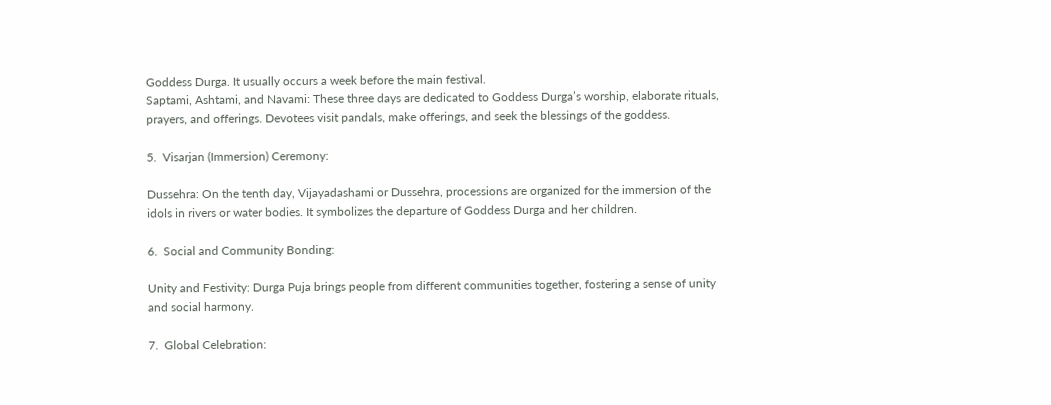Goddess Durga. It usually occurs a week before the main festival.
Saptami, Ashtami, and Navami: These three days are dedicated to Goddess Durga’s worship, elaborate rituals, prayers, and offerings. Devotees visit pandals, make offerings, and seek the blessings of the goddess.

5.  Visarjan (Immersion) Ceremony:

Dussehra: On the tenth day, Vijayadashami or Dussehra, processions are organized for the immersion of the idols in rivers or water bodies. It symbolizes the departure of Goddess Durga and her children.

6.  Social and Community Bonding:

Unity and Festivity: Durga Puja brings people from different communities together, fostering a sense of unity and social harmony.

7.  Global Celebration: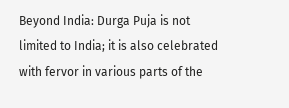Beyond India: Durga Puja is not limited to India; it is also celebrated with fervor in various parts of the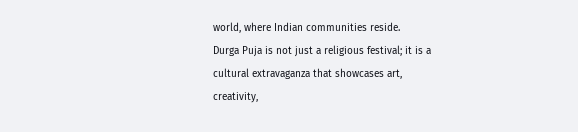world, where Indian communities reside.
Durga Puja is not just a religious festival; it is a cultural extravaganza that showcases art, creativity,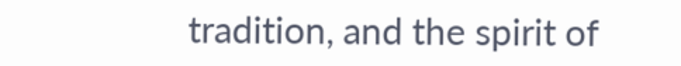tradition, and the spirit of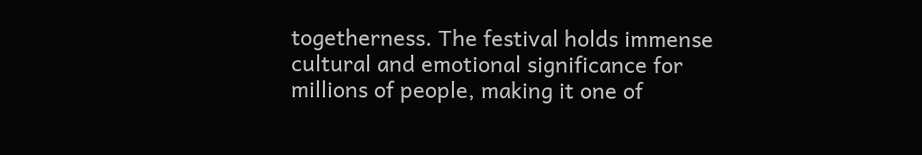togetherness. The festival holds immense cultural and emotional significance for millions of people, making it one of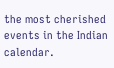the most cherished events in the Indian calendar.